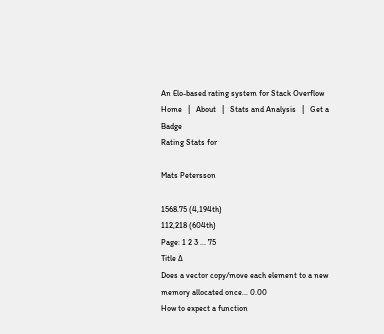An Elo-based rating system for Stack Overflow
Home   |   About   |   Stats and Analysis   |   Get a Badge
Rating Stats for

Mats Petersson

1568.75 (4,194th)
112,218 (604th)
Page: 1 2 3 ... 75
Title Δ
Does a vector copy/move each element to a new memory allocated once... 0.00
How to expect a function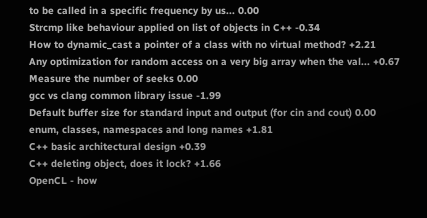to be called in a specific frequency by us... 0.00
Strcmp like behaviour applied on list of objects in C++ -0.34
How to dynamic_cast a pointer of a class with no virtual method? +2.21
Any optimization for random access on a very big array when the val... +0.67
Measure the number of seeks 0.00
gcc vs clang common library issue -1.99
Default buffer size for standard input and output (for cin and cout) 0.00
enum, classes, namespaces and long names +1.81
C++ basic architectural design +0.39
C++ deleting object, does it lock? +1.66
OpenCL - how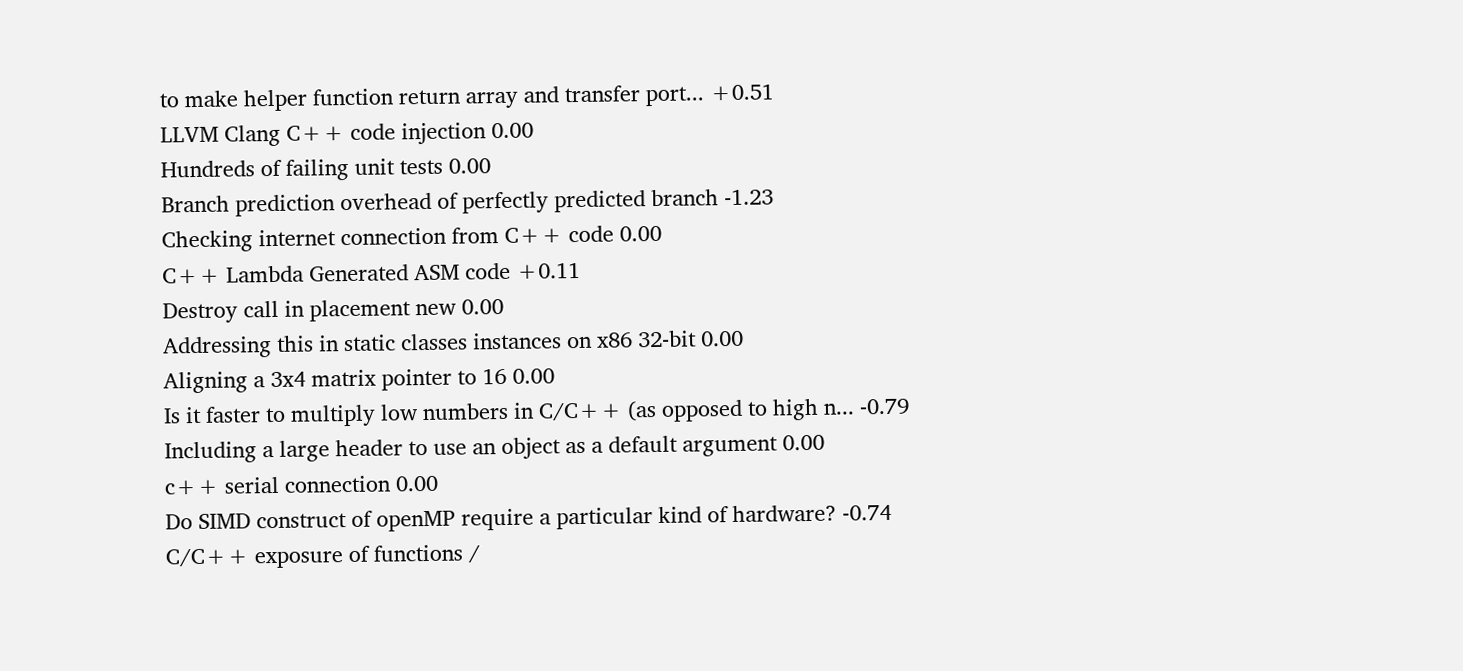to make helper function return array and transfer port... +0.51
LLVM Clang C++ code injection 0.00
Hundreds of failing unit tests 0.00
Branch prediction overhead of perfectly predicted branch -1.23
Checking internet connection from C++ code 0.00
C++ Lambda Generated ASM code +0.11
Destroy call in placement new 0.00
Addressing this in static classes instances on x86 32-bit 0.00
Aligning a 3x4 matrix pointer to 16 0.00
Is it faster to multiply low numbers in C/C++ (as opposed to high n... -0.79
Including a large header to use an object as a default argument 0.00
c++ serial connection 0.00
Do SIMD construct of openMP require a particular kind of hardware? -0.74
C/C++ exposure of functions /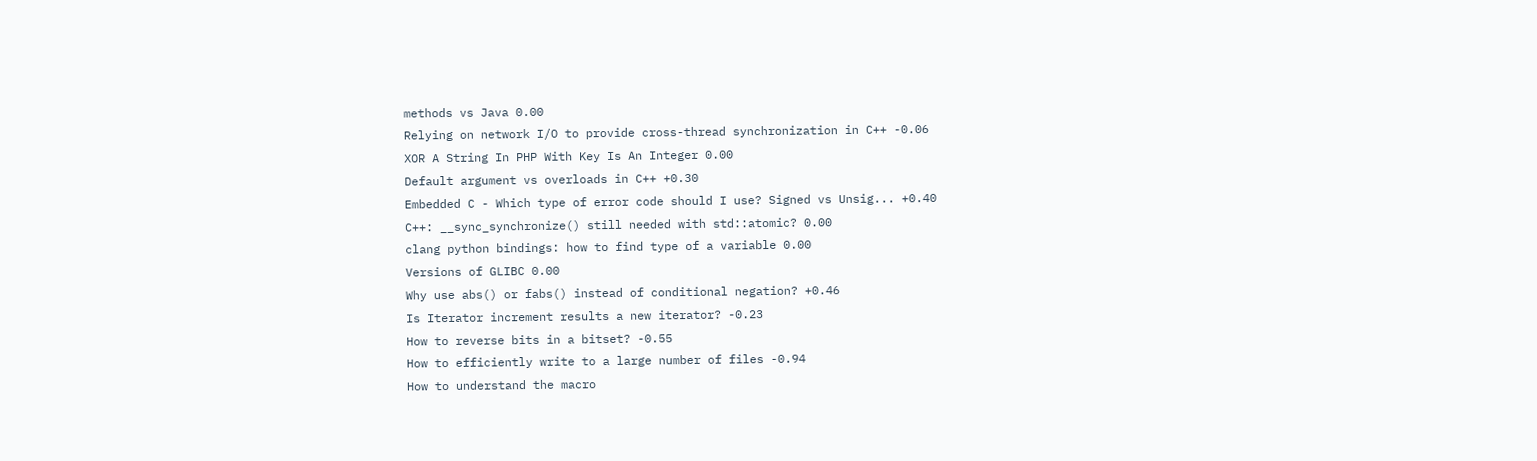methods vs Java 0.00
Relying on network I/O to provide cross-thread synchronization in C++ -0.06
XOR A String In PHP With Key Is An Integer 0.00
Default argument vs overloads in C++ +0.30
Embedded C - Which type of error code should I use? Signed vs Unsig... +0.40
C++: __sync_synchronize() still needed with std::atomic? 0.00
clang python bindings: how to find type of a variable 0.00
Versions of GLIBC 0.00
Why use abs() or fabs() instead of conditional negation? +0.46
Is Iterator increment results a new iterator? -0.23
How to reverse bits in a bitset? -0.55
How to efficiently write to a large number of files -0.94
How to understand the macro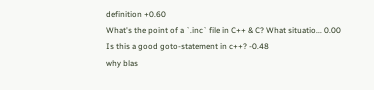definition +0.60
What's the point of a `.inc` file in C++ & C? What situatio... 0.00
Is this a good goto-statement in c++? -0.48
why blas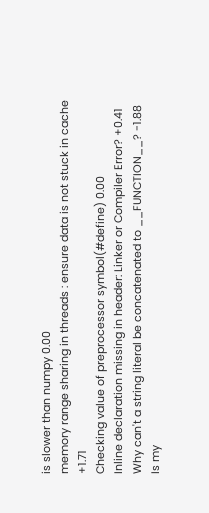is slower than numpy 0.00
memory range sharing in threads : ensure data is not stuck in cache +1.71
Checking value of preprocessor symbol(#define) 0.00
Inline declaration missing in header: Linker or Compiler Error? +0.41
Why can't a string literal be concatenated to __FUNCTION__? -1.88
Is my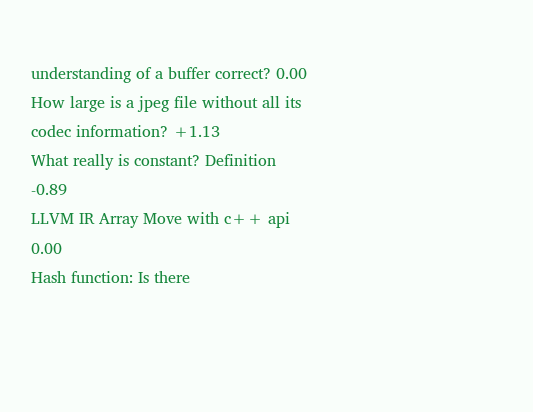understanding of a buffer correct? 0.00
How large is a jpeg file without all its codec information? +1.13
What really is constant? Definition -0.89
LLVM IR Array Move with c++ api 0.00
Hash function: Is there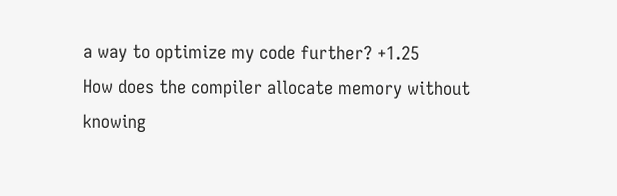a way to optimize my code further? +1.25
How does the compiler allocate memory without knowing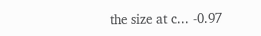the size at c... -0.97